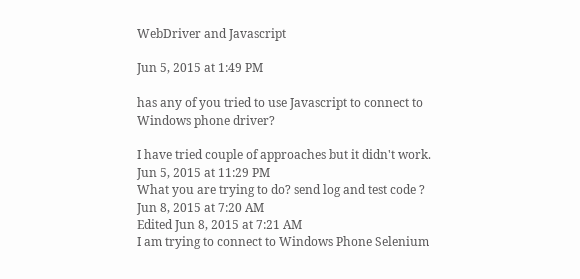WebDriver and Javascript

Jun 5, 2015 at 1:49 PM

has any of you tried to use Javascript to connect to Windows phone driver?

I have tried couple of approaches but it didn't work.
Jun 5, 2015 at 11:29 PM
What you are trying to do? send log and test code ?
Jun 8, 2015 at 7:20 AM
Edited Jun 8, 2015 at 7:21 AM
I am trying to connect to Windows Phone Selenium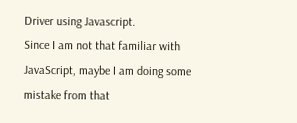Driver using Javascript.
Since I am not that familiar with JavaScript, maybe I am doing some mistake from that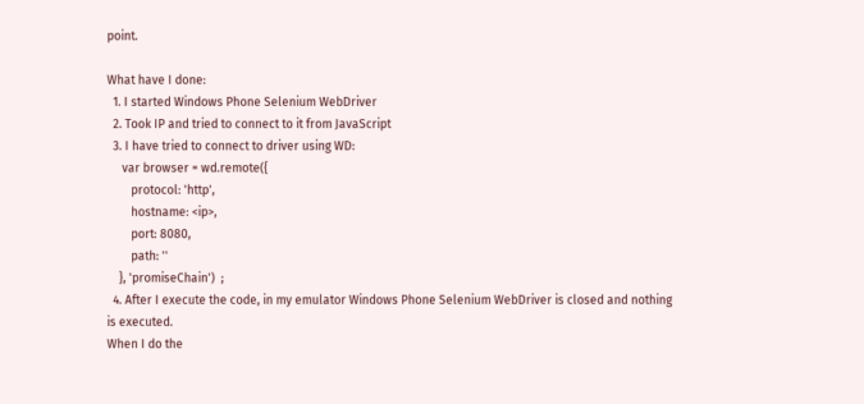point.

What have I done:
  1. I started Windows Phone Selenium WebDriver
  2. Took IP and tried to connect to it from JavaScript
  3. I have tried to connect to driver using WD:
     var browser = wd.remote({
        protocol: 'http',
        hostname: <ip>,
        port: 8080,
        path: ''
    }, 'promiseChain')  ;
  4. After I execute the code, in my emulator Windows Phone Selenium WebDriver is closed and nothing is executed.
When I do the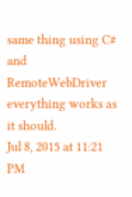same thing using C# and RemoteWebDriver everything works as it should.
Jul 8, 2015 at 11:21 PM